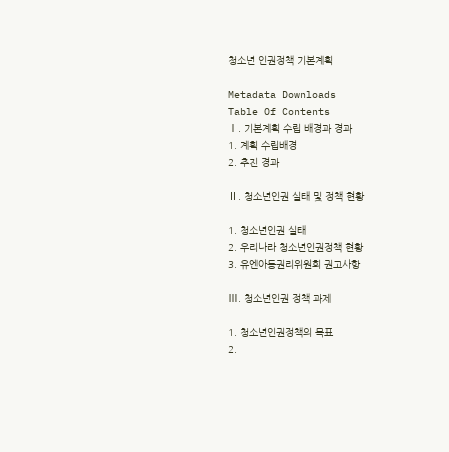청소년 인권정책 기본계획

Metadata Downloads
Table Of Contents
Ⅰ. 기본계획 수립 배경과 경과
1. 계획 수립배경
2. 추진 경과

Ⅱ. 청소년인권 실태 및 정책 현황

1. 청소년인권 실태
2. 우리나라 청소년인권정책 현황
3. 유엔아동권리위원회 권고사항

Ⅲ. 청소년인권 정책 과제

1. 청소년인권정책의 목표
2.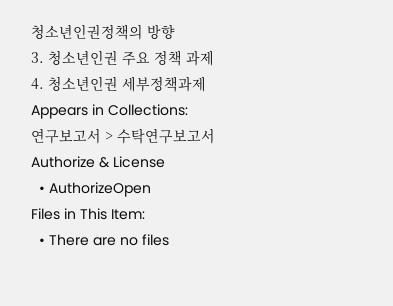청소년인권정책의 방향
3. 청소년인권 주요 정책 과제
4. 청소년인권 세부정책과제
Appears in Collections:
연구보고서 > 수탁연구보고서
Authorize & License
  • AuthorizeOpen
Files in This Item:
  • There are no files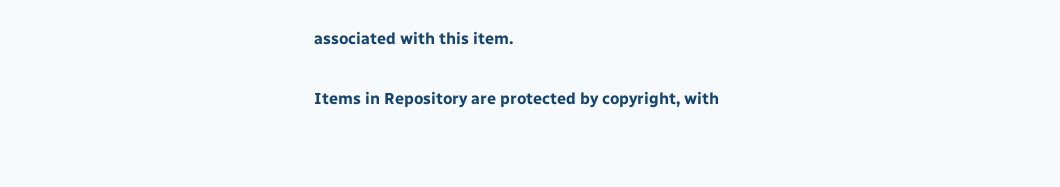associated with this item.

Items in Repository are protected by copyright, with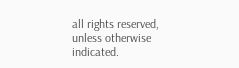all rights reserved, unless otherwise indicated.